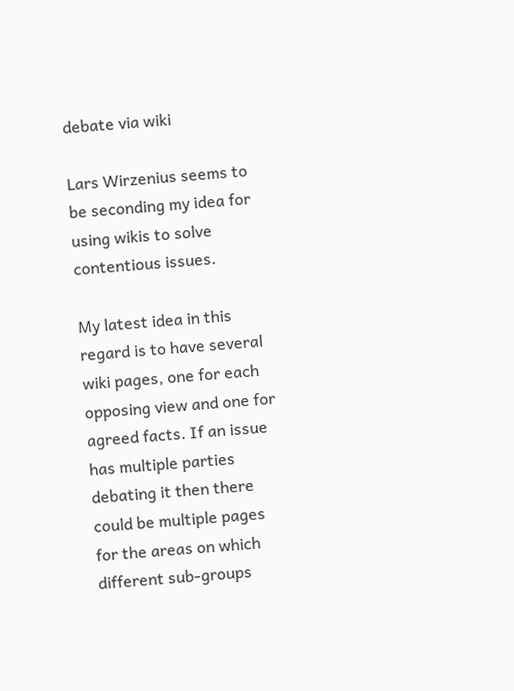debate via wiki

Lars Wirzenius seems to be seconding my idea for using wikis to solve contentious issues.

My latest idea in this regard is to have several wiki pages, one for each opposing view and one for agreed facts. If an issue has multiple parties debating it then there could be multiple pages for the areas on which different sub-groups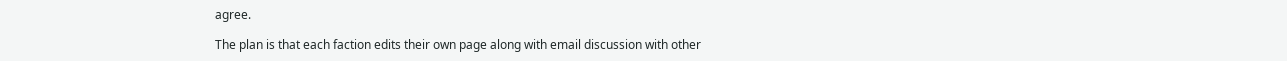agree.

The plan is that each faction edits their own page along with email discussion with other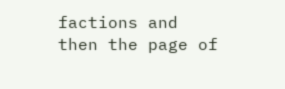factions and then the page of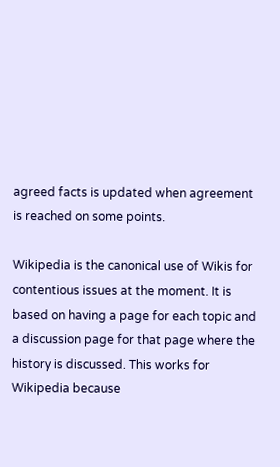agreed facts is updated when agreement is reached on some points.

Wikipedia is the canonical use of Wikis for contentious issues at the moment. It is based on having a page for each topic and a discussion page for that page where the history is discussed. This works for Wikipedia because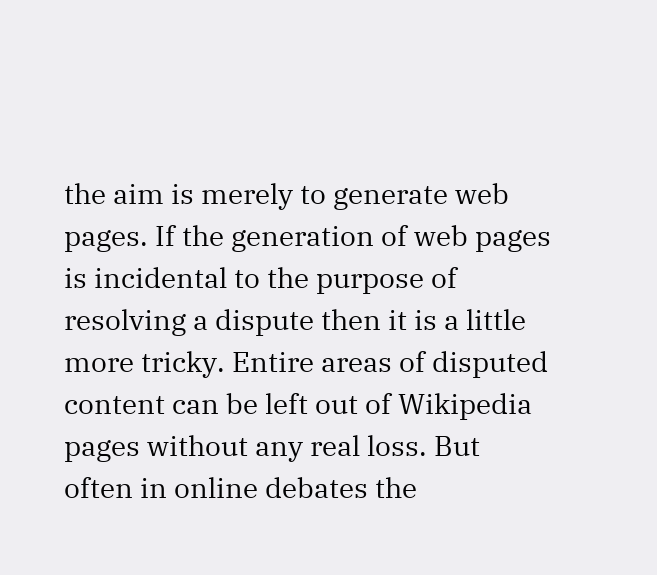the aim is merely to generate web pages. If the generation of web pages is incidental to the purpose of resolving a dispute then it is a little more tricky. Entire areas of disputed content can be left out of Wikipedia pages without any real loss. But often in online debates the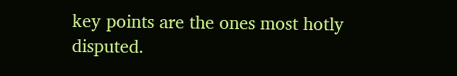key points are the ones most hotly disputed.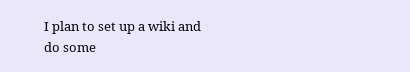I plan to set up a wiki and do some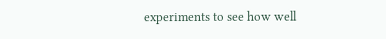experiments to see how well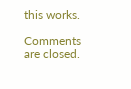this works.

Comments are closed.